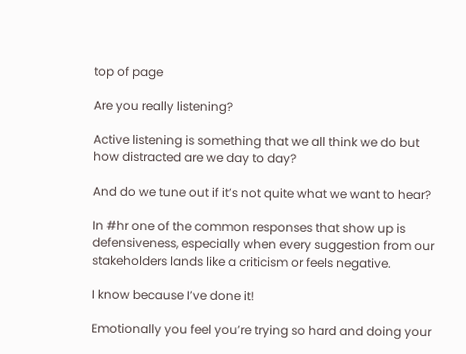top of page

Are you really listening?

Active listening is something that we all think we do but how distracted are we day to day?

And do we tune out if it’s not quite what we want to hear?

In #hr one of the common responses that show up is defensiveness, especially when every suggestion from our stakeholders lands like a criticism or feels negative.

I know because I’ve done it!

Emotionally you feel you’re trying so hard and doing your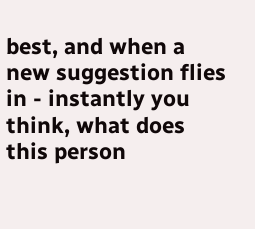best, and when a new suggestion flies in - instantly you think, what does this person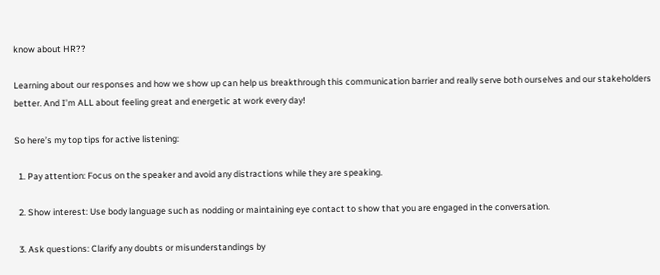know about HR??

Learning about our responses and how we show up can help us breakthrough this communication barrier and really serve both ourselves and our stakeholders better. And I’m ALL about feeling great and energetic at work every day!

So here’s my top tips for active listening:

  1. Pay attention: Focus on the speaker and avoid any distractions while they are speaking.

  2. Show interest: Use body language such as nodding or maintaining eye contact to show that you are engaged in the conversation.

  3. Ask questions: Clarify any doubts or misunderstandings by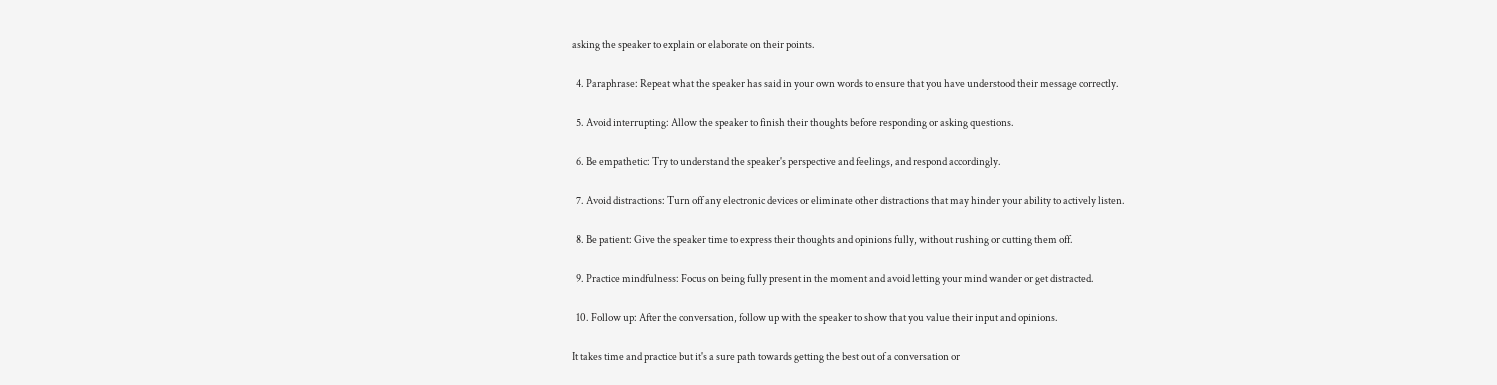asking the speaker to explain or elaborate on their points.

  4. Paraphrase: Repeat what the speaker has said in your own words to ensure that you have understood their message correctly.

  5. Avoid interrupting: Allow the speaker to finish their thoughts before responding or asking questions.

  6. Be empathetic: Try to understand the speaker's perspective and feelings, and respond accordingly.

  7. Avoid distractions: Turn off any electronic devices or eliminate other distractions that may hinder your ability to actively listen.

  8. Be patient: Give the speaker time to express their thoughts and opinions fully, without rushing or cutting them off.

  9. Practice mindfulness: Focus on being fully present in the moment and avoid letting your mind wander or get distracted.

  10. Follow up: After the conversation, follow up with the speaker to show that you value their input and opinions.

It takes time and practice but it's a sure path towards getting the best out of a conversation or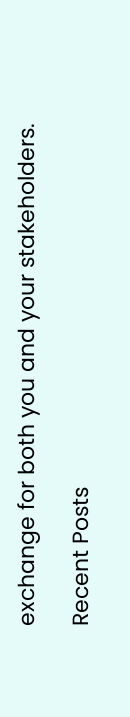exchange for both you and your stakeholders.

Recent Posts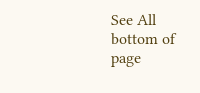See All
bottom of page